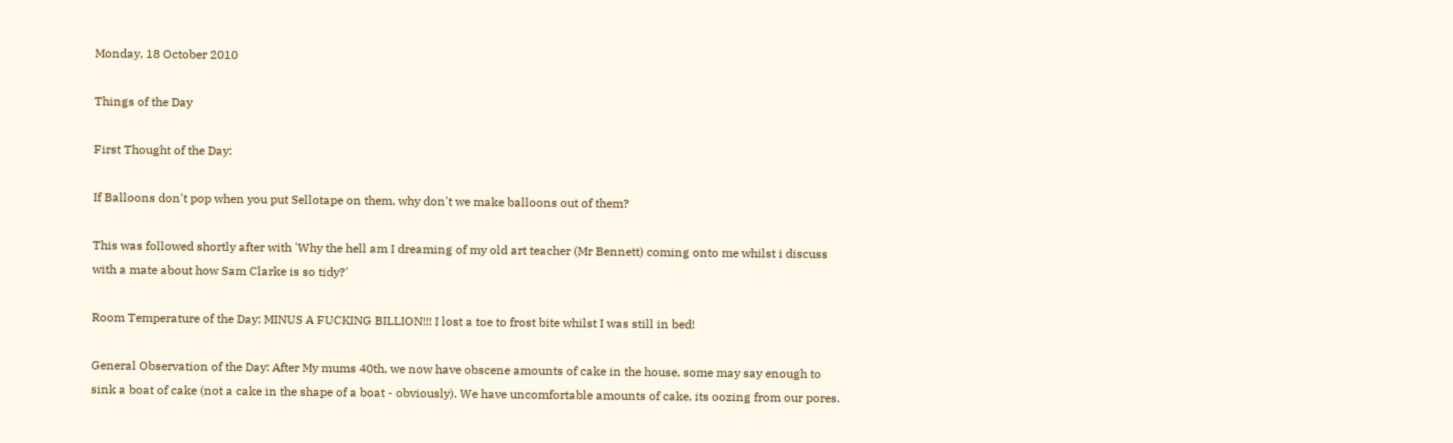Monday, 18 October 2010

Things of the Day

First Thought of the Day:

If Balloons don't pop when you put Sellotape on them, why don't we make balloons out of them?

This was followed shortly after with 'Why the hell am I dreaming of my old art teacher (Mr Bennett) coming onto me whilst i discuss with a mate about how Sam Clarke is so tidy?'

Room Temperature of the Day: MINUS A FUCKING BILLION!!! I lost a toe to frost bite whilst I was still in bed!

General Observation of the Day: After My mums 40th, we now have obscene amounts of cake in the house, some may say enough to sink a boat of cake (not a cake in the shape of a boat - obviously). We have uncomfortable amounts of cake, its oozing from our pores.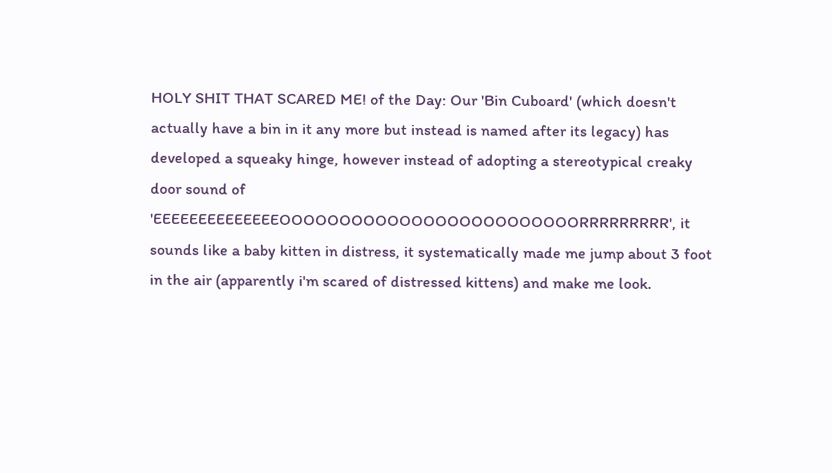HOLY SHIT THAT SCARED ME! of the Day: Our 'Bin Cuboard' (which doesn't actually have a bin in it any more but instead is named after its legacy) has developed a squeaky hinge, however instead of adopting a stereotypical creaky door sound of 'EEEEEEEEEEEEEEOOOOOOOOOOOOOOOOOOOOOOOOORRRRRRRRR', it sounds like a baby kitten in distress, it systematically made me jump about 3 foot in the air (apparently i'm scared of distressed kittens) and make me look.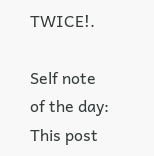TWICE!.

Self note of the day: This post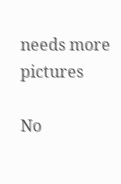needs more pictures

No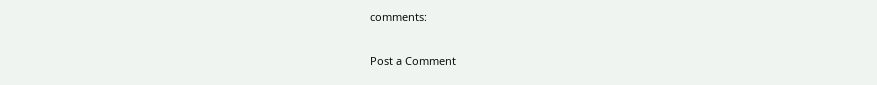comments:

Post a Comment